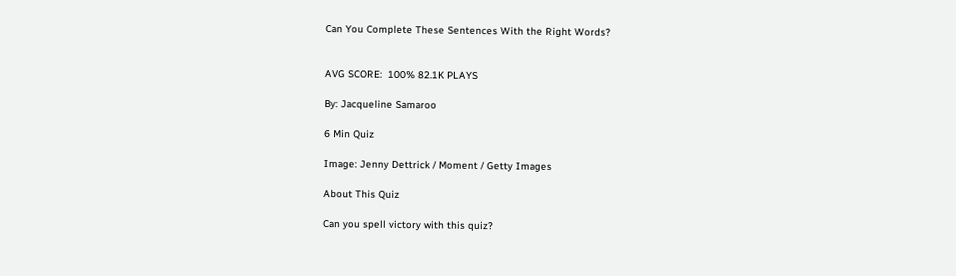Can You Complete These Sentences With the Right Words?


AVG SCORE:  100% 82.1K PLAYS

By: Jacqueline Samaroo

6 Min Quiz

Image: Jenny Dettrick / Moment / Getty Images

About This Quiz

Can you spell victory with this quiz?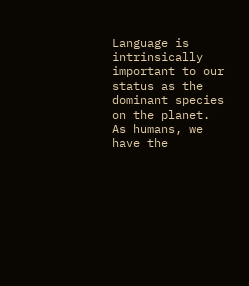Language is intrinsically important to our status as the dominant species on the planet. As humans, we have the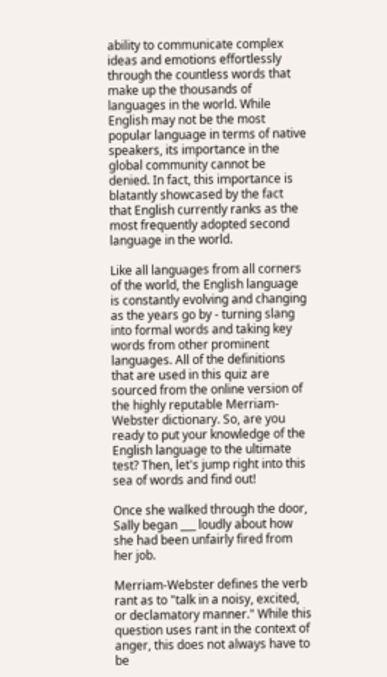ability to communicate complex ideas and emotions effortlessly through the countless words that make up the thousands of languages in the world. While English may not be the most popular language in terms of native speakers, its importance in the global community cannot be denied. In fact, this importance is blatantly showcased by the fact that English currently ranks as the most frequently adopted second language in the world.

Like all languages from all corners of the world, the English language is constantly evolving and changing as the years go by - turning slang into formal words and taking key words from other prominent languages. All of the definitions that are used in this quiz are sourced from the online version of the highly reputable Merriam-Webster dictionary. So, are you ready to put your knowledge of the English language to the ultimate test? Then, let's jump right into this sea of words and find out!

Once she walked through the door, Sally began ___ loudly about how she had been unfairly fired from her job.

Merriam-Webster defines the verb rant as to "talk in a noisy, excited, or declamatory manner." While this question uses rant in the context of anger, this does not always have to be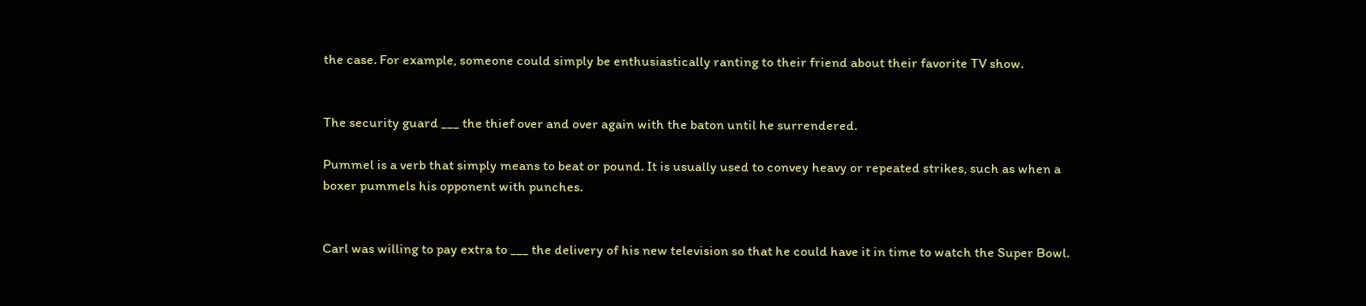the case. For example, someone could simply be enthusiastically ranting to their friend about their favorite TV show.


The security guard ___ the thief over and over again with the baton until he surrendered.

Pummel is a verb that simply means to beat or pound. It is usually used to convey heavy or repeated strikes, such as when a boxer pummels his opponent with punches.


Carl was willing to pay extra to ___ the delivery of his new television so that he could have it in time to watch the Super Bowl.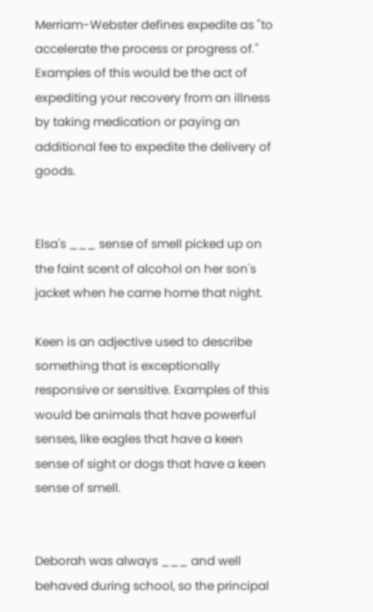Merriam-Webster defines expedite as "to accelerate the process or progress of." Examples of this would be the act of expediting your recovery from an illness by taking medication or paying an additional fee to expedite the delivery of goods.


Elsa's ___ sense of smell picked up on the faint scent of alcohol on her son's jacket when he came home that night.

Keen is an adjective used to describe something that is exceptionally responsive or sensitive. Examples of this would be animals that have powerful senses, like eagles that have a keen sense of sight or dogs that have a keen sense of smell.


Deborah was always ___ and well behaved during school, so the principal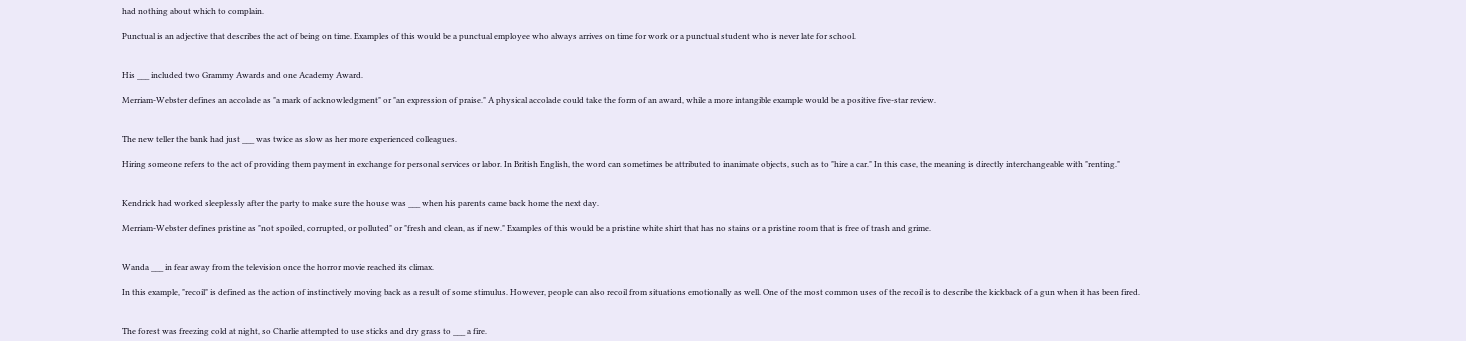had nothing about which to complain.

Punctual is an adjective that describes the act of being on time. Examples of this would be a punctual employee who always arrives on time for work or a punctual student who is never late for school.


His ___ included two Grammy Awards and one Academy Award.

Merriam-Webster defines an accolade as "a mark of acknowledgment" or "an expression of praise." A physical accolade could take the form of an award, while a more intangible example would be a positive five-star review.


The new teller the bank had just ___ was twice as slow as her more experienced colleagues.

Hiring someone refers to the act of providing them payment in exchange for personal services or labor. In British English, the word can sometimes be attributed to inanimate objects, such as to "hire a car." In this case, the meaning is directly interchangeable with "renting."


Kendrick had worked sleeplessly after the party to make sure the house was ___ when his parents came back home the next day.

Merriam-Webster defines pristine as "not spoiled, corrupted, or polluted" or "fresh and clean, as if new." Examples of this would be a pristine white shirt that has no stains or a pristine room that is free of trash and grime.


Wanda ___ in fear away from the television once the horror movie reached its climax.

In this example, "recoil" is defined as the action of instinctively moving back as a result of some stimulus. However, people can also recoil from situations emotionally as well. One of the most common uses of the recoil is to describe the kickback of a gun when it has been fired.


The forest was freezing cold at night, so Charlie attempted to use sticks and dry grass to ___ a fire.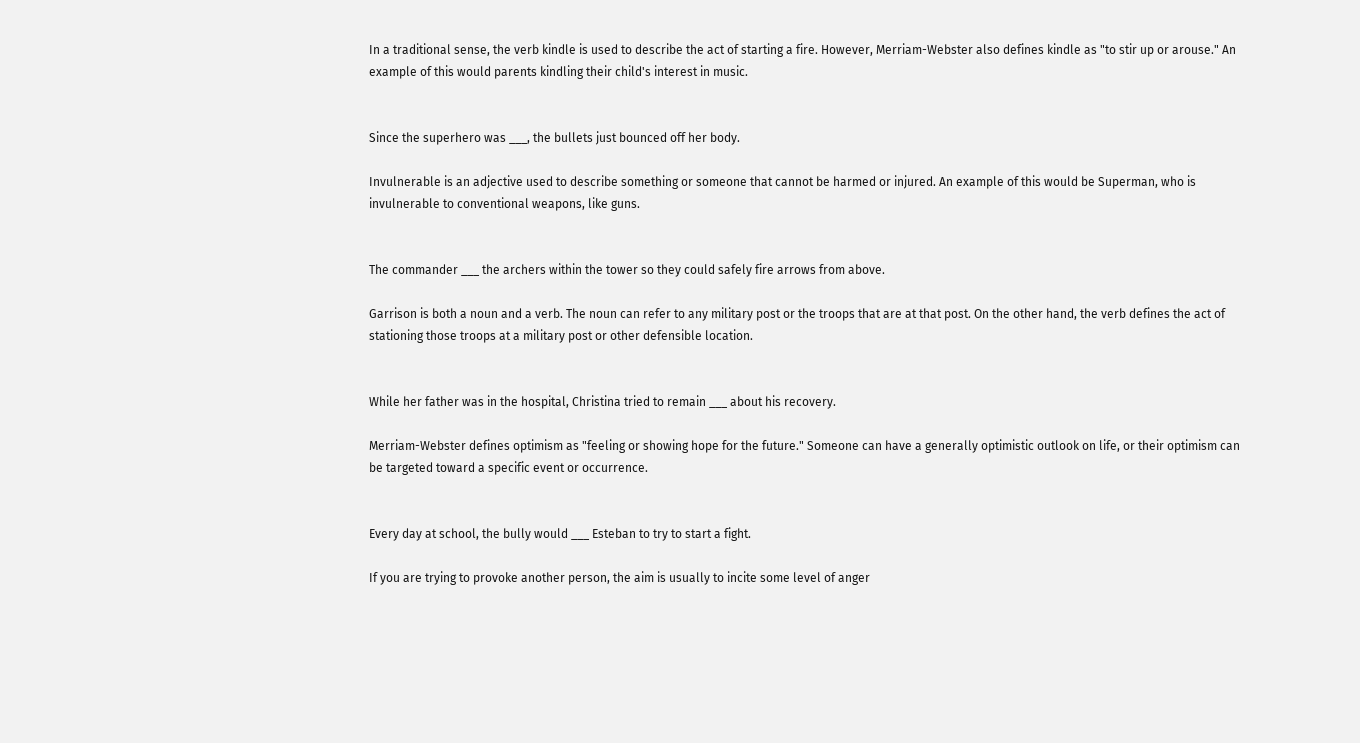In a traditional sense, the verb kindle is used to describe the act of starting a fire. However, Merriam-Webster also defines kindle as "to stir up or arouse." An example of this would parents kindling their child's interest in music.


Since the superhero was ___, the bullets just bounced off her body.

Invulnerable is an adjective used to describe something or someone that cannot be harmed or injured. An example of this would be Superman, who is invulnerable to conventional weapons, like guns.


The commander ___ the archers within the tower so they could safely fire arrows from above.

Garrison is both a noun and a verb. The noun can refer to any military post or the troops that are at that post. On the other hand, the verb defines the act of stationing those troops at a military post or other defensible location.


While her father was in the hospital, Christina tried to remain ___ about his recovery.

Merriam-Webster defines optimism as "feeling or showing hope for the future." Someone can have a generally optimistic outlook on life, or their optimism can be targeted toward a specific event or occurrence.


Every day at school, the bully would ___ Esteban to try to start a fight.

If you are trying to provoke another person, the aim is usually to incite some level of anger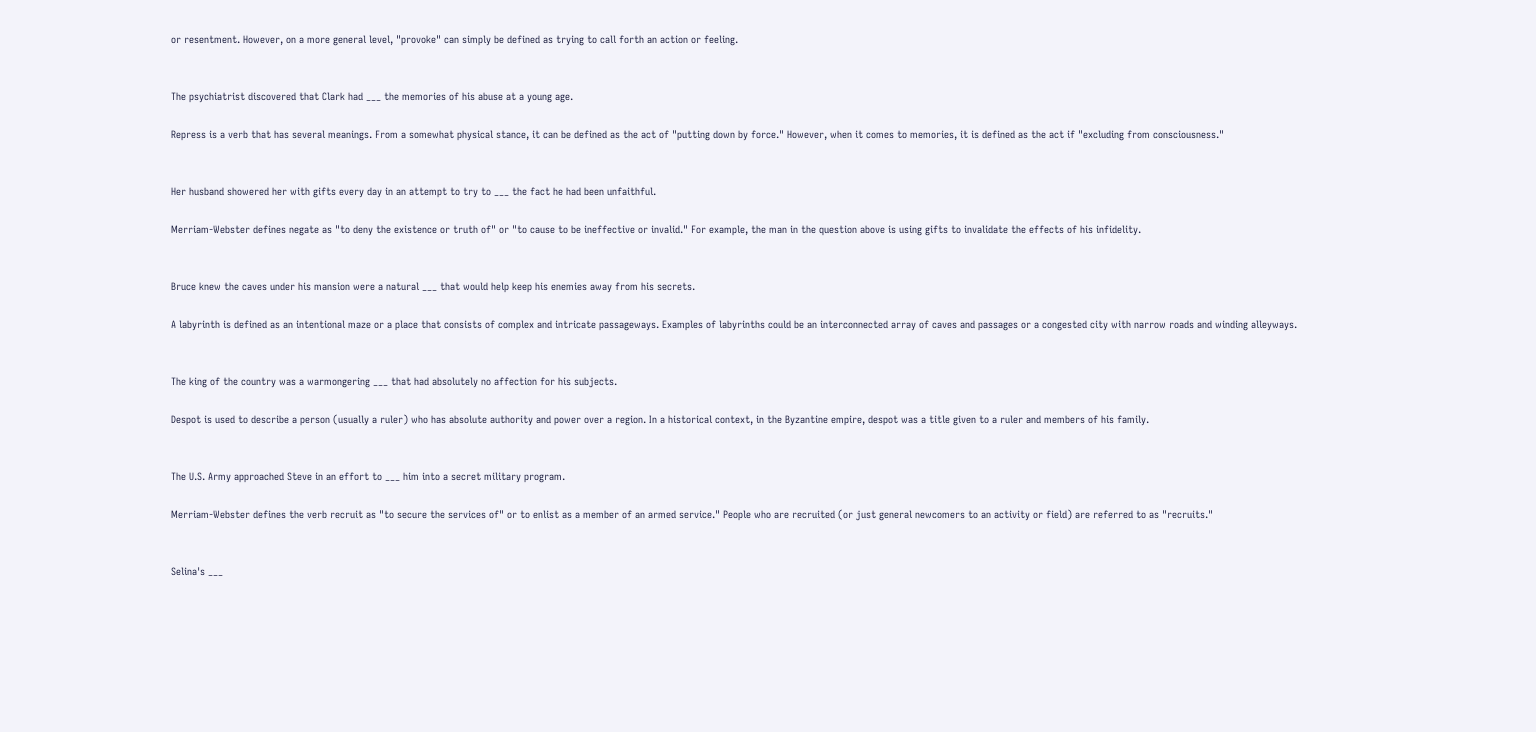or resentment. However, on a more general level, "provoke" can simply be defined as trying to call forth an action or feeling.


The psychiatrist discovered that Clark had ___ the memories of his abuse at a young age.

Repress is a verb that has several meanings. From a somewhat physical stance, it can be defined as the act of "putting down by force." However, when it comes to memories, it is defined as the act if "excluding from consciousness."


Her husband showered her with gifts every day in an attempt to try to ___ the fact he had been unfaithful.

Merriam-Webster defines negate as "to deny the existence or truth of" or "to cause to be ineffective or invalid." For example, the man in the question above is using gifts to invalidate the effects of his infidelity.


Bruce knew the caves under his mansion were a natural ___ that would help keep his enemies away from his secrets.

A labyrinth is defined as an intentional maze or a place that consists of complex and intricate passageways. Examples of labyrinths could be an interconnected array of caves and passages or a congested city with narrow roads and winding alleyways.


The king of the country was a warmongering ___ that had absolutely no affection for his subjects.

Despot is used to describe a person (usually a ruler) who has absolute authority and power over a region. In a historical context, in the Byzantine empire, despot was a title given to a ruler and members of his family.


The U.S. Army approached Steve in an effort to ___ him into a secret military program.

Merriam-Webster defines the verb recruit as "to secure the services of" or to enlist as a member of an armed service." People who are recruited (or just general newcomers to an activity or field) are referred to as "recruits."


Selina's ___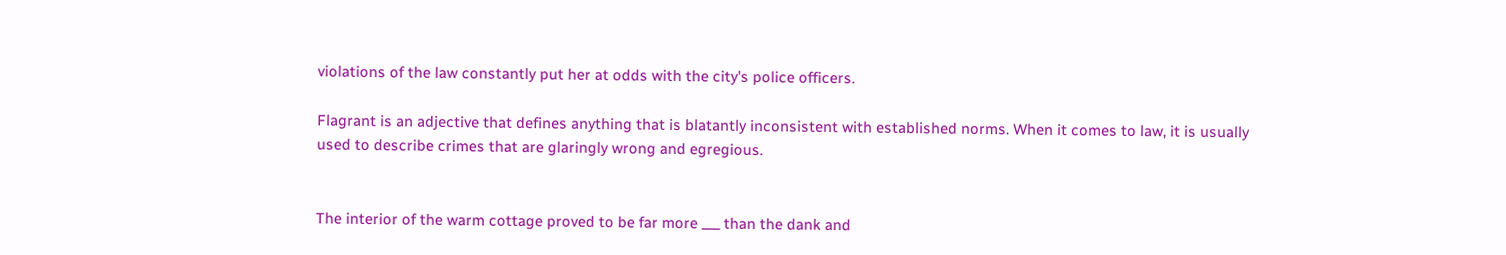violations of the law constantly put her at odds with the city's police officers.

Flagrant is an adjective that defines anything that is blatantly inconsistent with established norms. When it comes to law, it is usually used to describe crimes that are glaringly wrong and egregious.


The interior of the warm cottage proved to be far more ___ than the dank and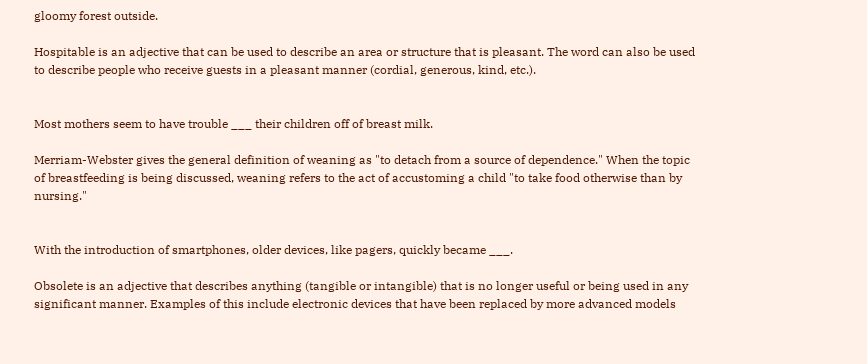gloomy forest outside.

Hospitable is an adjective that can be used to describe an area or structure that is pleasant. The word can also be used to describe people who receive guests in a pleasant manner (cordial, generous, kind, etc.).


Most mothers seem to have trouble ___ their children off of breast milk.

Merriam-Webster gives the general definition of weaning as "to detach from a source of dependence." When the topic of breastfeeding is being discussed, weaning refers to the act of accustoming a child "to take food otherwise than by nursing."


With the introduction of smartphones, older devices, like pagers, quickly became ___.

Obsolete is an adjective that describes anything (tangible or intangible) that is no longer useful or being used in any significant manner. Examples of this include electronic devices that have been replaced by more advanced models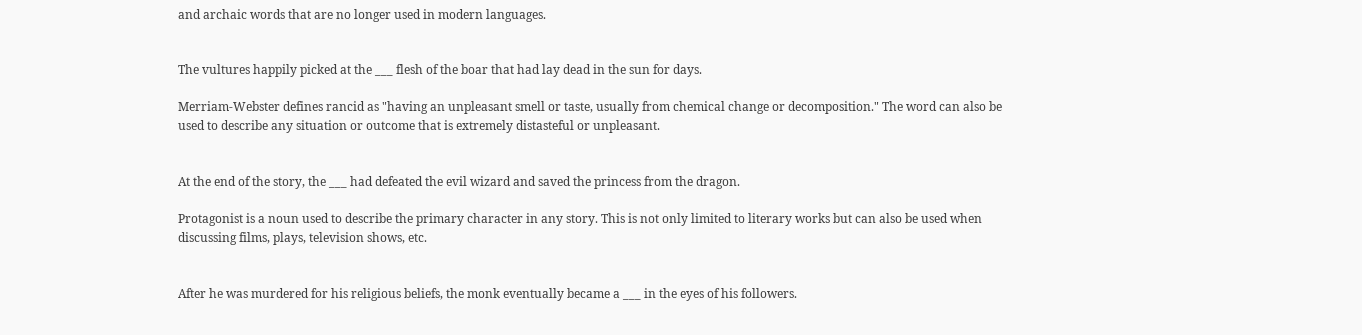and archaic words that are no longer used in modern languages.


The vultures happily picked at the ___ flesh of the boar that had lay dead in the sun for days.

Merriam-Webster defines rancid as "having an unpleasant smell or taste, usually from chemical change or decomposition." The word can also be used to describe any situation or outcome that is extremely distasteful or unpleasant.


At the end of the story, the ___ had defeated the evil wizard and saved the princess from the dragon.

Protagonist is a noun used to describe the primary character in any story. This is not only limited to literary works but can also be used when discussing films, plays, television shows, etc.


After he was murdered for his religious beliefs, the monk eventually became a ___ in the eyes of his followers.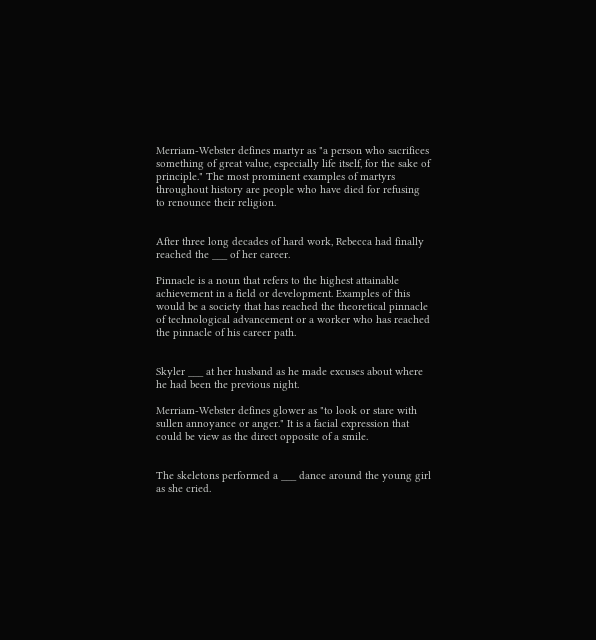Merriam-Webster defines martyr as "a person who sacrifices something of great value, especially life itself, for the sake of principle." The most prominent examples of martyrs throughout history are people who have died for refusing to renounce their religion.


After three long decades of hard work, Rebecca had finally reached the ___ of her career.

Pinnacle is a noun that refers to the highest attainable achievement in a field or development. Examples of this would be a society that has reached the theoretical pinnacle of technological advancement or a worker who has reached the pinnacle of his career path.


Skyler ___ at her husband as he made excuses about where he had been the previous night.

Merriam-Webster defines glower as "to look or stare with sullen annoyance or anger." It is a facial expression that could be view as the direct opposite of a smile.


The skeletons performed a ___ dance around the young girl as she cried.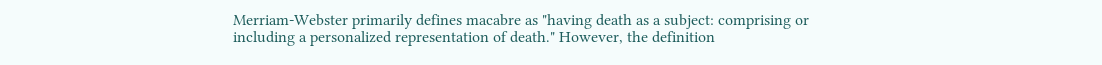Merriam-Webster primarily defines macabre as "having death as a subject: comprising or including a personalized representation of death." However, the definition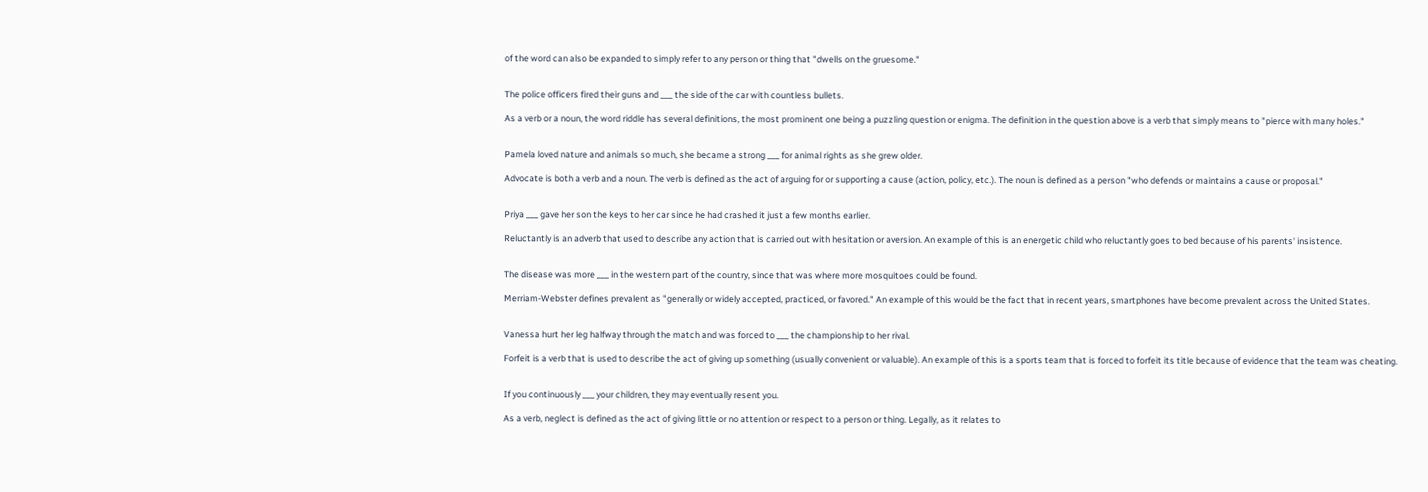of the word can also be expanded to simply refer to any person or thing that "dwells on the gruesome."


The police officers fired their guns and ___ the side of the car with countless bullets.

As a verb or a noun, the word riddle has several definitions, the most prominent one being a puzzling question or enigma. The definition in the question above is a verb that simply means to "pierce with many holes."


Pamela loved nature and animals so much, she became a strong ___ for animal rights as she grew older.

Advocate is both a verb and a noun. The verb is defined as the act of arguing for or supporting a cause (action, policy, etc.). The noun is defined as a person "who defends or maintains a cause or proposal."


Priya ___ gave her son the keys to her car since he had crashed it just a few months earlier.

Reluctantly is an adverb that used to describe any action that is carried out with hesitation or aversion. An example of this is an energetic child who reluctantly goes to bed because of his parents' insistence.


The disease was more ___ in the western part of the country, since that was where more mosquitoes could be found.

Merriam-Webster defines prevalent as "generally or widely accepted, practiced, or favored." An example of this would be the fact that in recent years, smartphones have become prevalent across the United States.


Vanessa hurt her leg halfway through the match and was forced to ___ the championship to her rival.

Forfeit is a verb that is used to describe the act of giving up something (usually convenient or valuable). An example of this is a sports team that is forced to forfeit its title because of evidence that the team was cheating.


If you continuously ___ your children, they may eventually resent you.

As a verb, neglect is defined as the act of giving little or no attention or respect to a person or thing. Legally, as it relates to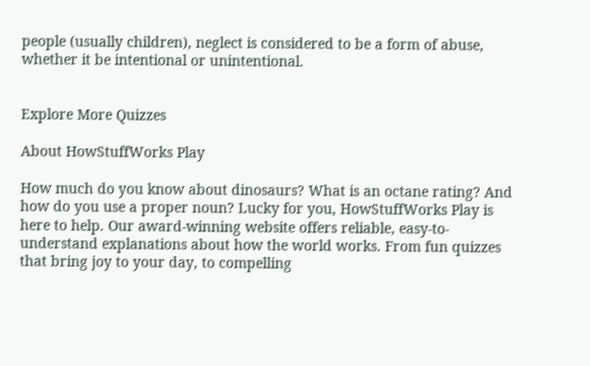people (usually children), neglect is considered to be a form of abuse, whether it be intentional or unintentional.


Explore More Quizzes

About HowStuffWorks Play

How much do you know about dinosaurs? What is an octane rating? And how do you use a proper noun? Lucky for you, HowStuffWorks Play is here to help. Our award-winning website offers reliable, easy-to-understand explanations about how the world works. From fun quizzes that bring joy to your day, to compelling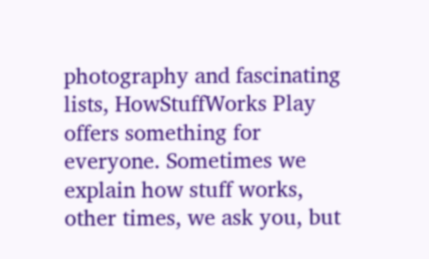photography and fascinating lists, HowStuffWorks Play offers something for everyone. Sometimes we explain how stuff works, other times, we ask you, but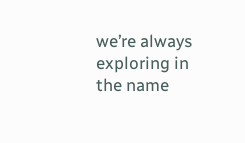we’re always exploring in the name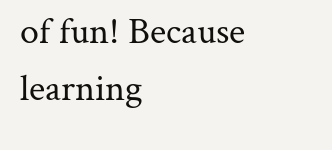of fun! Because learning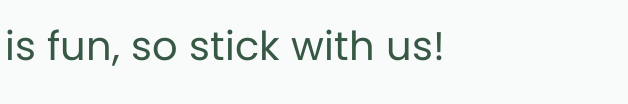is fun, so stick with us!